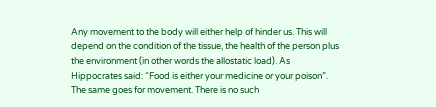Any movement to the body will either help of hinder us. This will depend on the condition of the tissue, the health of the person plus the environment (in other words the allostatic load). As Hippocrates said: “Food is either your medicine or your poison”. The same goes for movement. There is no such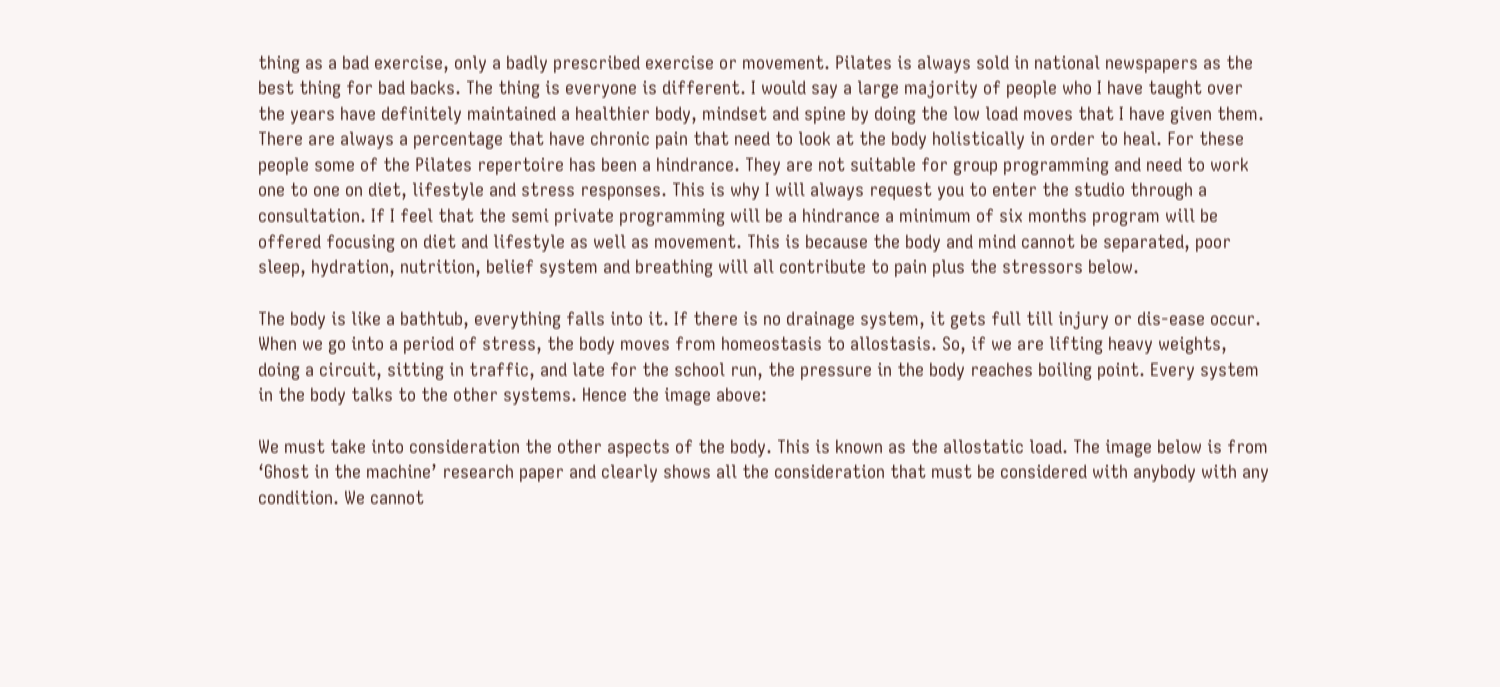thing as a bad exercise, only a badly prescribed exercise or movement. Pilates is always sold in national newspapers as the best thing for bad backs. The thing is everyone is different. I would say a large majority of people who I have taught over the years have definitely maintained a healthier body, mindset and spine by doing the low load moves that I have given them. There are always a percentage that have chronic pain that need to look at the body holistically in order to heal. For these people some of the Pilates repertoire has been a hindrance. They are not suitable for group programming and need to work one to one on diet, lifestyle and stress responses. This is why I will always request you to enter the studio through a consultation. If I feel that the semi private programming will be a hindrance a minimum of six months program will be offered focusing on diet and lifestyle as well as movement. This is because the body and mind cannot be separated, poor sleep, hydration, nutrition, belief system and breathing will all contribute to pain plus the stressors below.

The body is like a bathtub, everything falls into it. If there is no drainage system, it gets full till injury or dis-ease occur. When we go into a period of stress, the body moves from homeostasis to allostasis. So, if we are lifting heavy weights, doing a circuit, sitting in traffic, and late for the school run, the pressure in the body reaches boiling point. Every system in the body talks to the other systems. Hence the image above:

We must take into consideration the other aspects of the body. This is known as the allostatic load. The image below is from ‘Ghost in the machine’ research paper and clearly shows all the consideration that must be considered with anybody with any condition. We cannot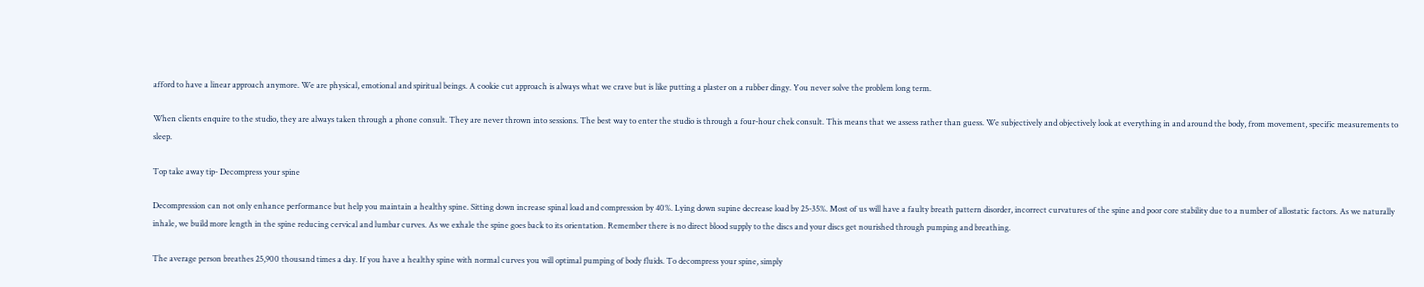afford to have a linear approach anymore. We are physical, emotional and spiritual beings. A cookie cut approach is always what we crave but is like putting a plaster on a rubber dingy. You never solve the problem long term.

When clients enquire to the studio, they are always taken through a phone consult. They are never thrown into sessions. The best way to enter the studio is through a four-hour chek consult. This means that we assess rather than guess. We subjectively and objectively look at everything in and around the body, from movement, specific measurements to sleep.

Top take away tip- Decompress your spine

Decompression can not only enhance performance but help you maintain a healthy spine. Sitting down increase spinal load and compression by 40%. Lying down supine decrease load by 25-35%. Most of us will have a faulty breath pattern disorder, incorrect curvatures of the spine and poor core stability due to a number of allostatic factors. As we naturally inhale, we build more length in the spine reducing cervical and lumbar curves. As we exhale the spine goes back to its orientation. Remember there is no direct blood supply to the discs and your discs get nourished through pumping and breathing.

The average person breathes 25,900 thousand times a day. If you have a healthy spine with normal curves you will optimal pumping of body fluids. To decompress your spine, simply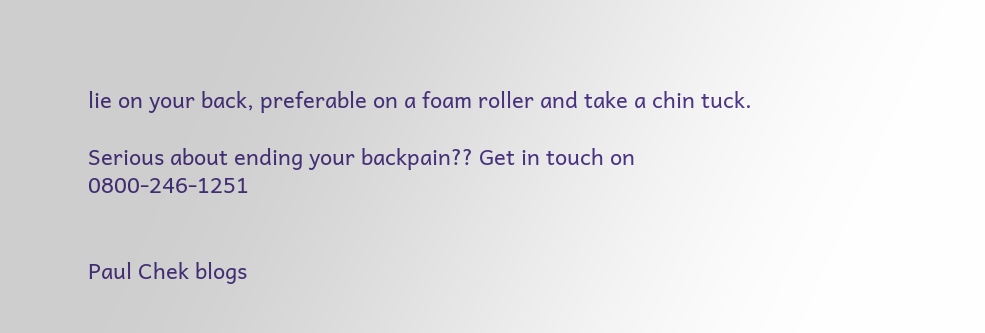lie on your back, preferable on a foam roller and take a chin tuck.

Serious about ending your backpain?? Get in touch on 0800-246-1251


Paul Chek blogs